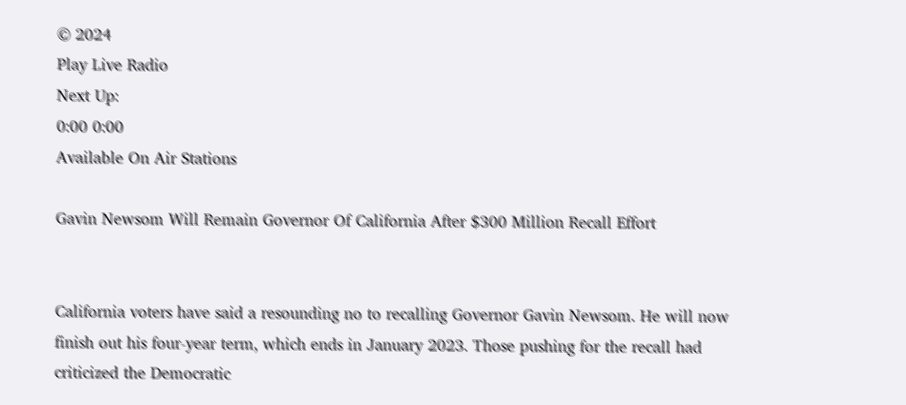© 2024
Play Live Radio
Next Up:
0:00 0:00
Available On Air Stations

Gavin Newsom Will Remain Governor Of California After $300 Million Recall Effort


California voters have said a resounding no to recalling Governor Gavin Newsom. He will now finish out his four-year term, which ends in January 2023. Those pushing for the recall had criticized the Democratic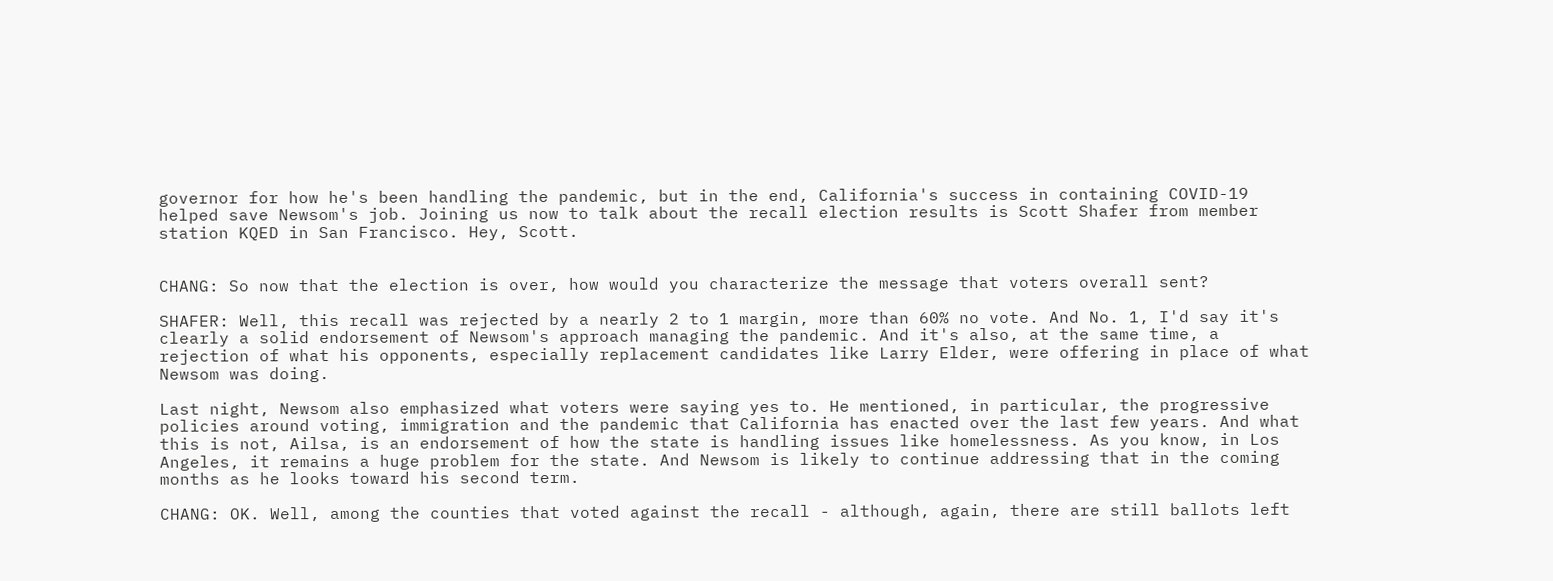governor for how he's been handling the pandemic, but in the end, California's success in containing COVID-19 helped save Newsom's job. Joining us now to talk about the recall election results is Scott Shafer from member station KQED in San Francisco. Hey, Scott.


CHANG: So now that the election is over, how would you characterize the message that voters overall sent?

SHAFER: Well, this recall was rejected by a nearly 2 to 1 margin, more than 60% no vote. And No. 1, I'd say it's clearly a solid endorsement of Newsom's approach managing the pandemic. And it's also, at the same time, a rejection of what his opponents, especially replacement candidates like Larry Elder, were offering in place of what Newsom was doing.

Last night, Newsom also emphasized what voters were saying yes to. He mentioned, in particular, the progressive policies around voting, immigration and the pandemic that California has enacted over the last few years. And what this is not, Ailsa, is an endorsement of how the state is handling issues like homelessness. As you know, in Los Angeles, it remains a huge problem for the state. And Newsom is likely to continue addressing that in the coming months as he looks toward his second term.

CHANG: OK. Well, among the counties that voted against the recall - although, again, there are still ballots left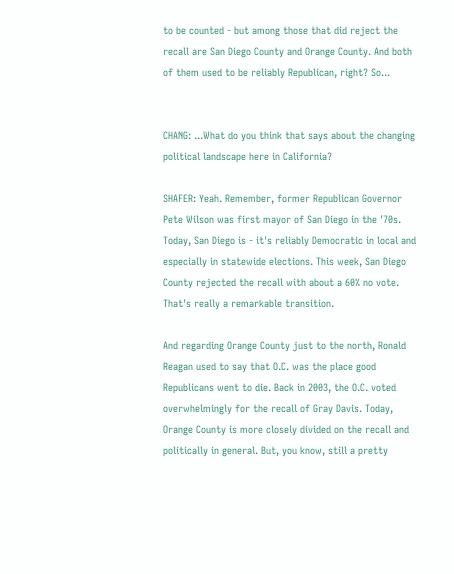to be counted - but among those that did reject the recall are San Diego County and Orange County. And both of them used to be reliably Republican, right? So...


CHANG: ...What do you think that says about the changing political landscape here in California?

SHAFER: Yeah. Remember, former Republican Governor Pete Wilson was first mayor of San Diego in the '70s. Today, San Diego is - it's reliably Democratic in local and especially in statewide elections. This week, San Diego County rejected the recall with about a 60% no vote. That's really a remarkable transition.

And regarding Orange County just to the north, Ronald Reagan used to say that O.C. was the place good Republicans went to die. Back in 2003, the O.C. voted overwhelmingly for the recall of Gray Davis. Today, Orange County is more closely divided on the recall and politically in general. But, you know, still a pretty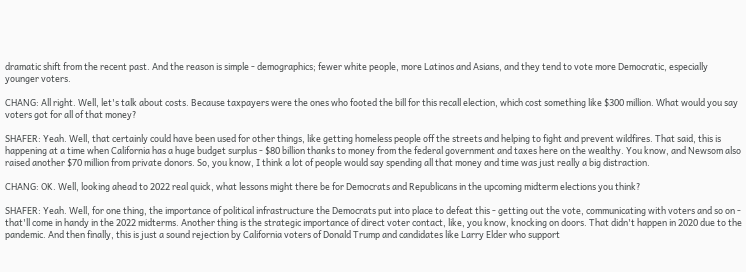dramatic shift from the recent past. And the reason is simple - demographics; fewer white people, more Latinos and Asians, and they tend to vote more Democratic, especially younger voters.

CHANG: All right. Well, let's talk about costs. Because taxpayers were the ones who footed the bill for this recall election, which cost something like $300 million. What would you say voters got for all of that money?

SHAFER: Yeah. Well, that certainly could have been used for other things, like getting homeless people off the streets and helping to fight and prevent wildfires. That said, this is happening at a time when California has a huge budget surplus - $80 billion thanks to money from the federal government and taxes here on the wealthy. You know, and Newsom also raised another $70 million from private donors. So, you know, I think a lot of people would say spending all that money and time was just really a big distraction.

CHANG: OK. Well, looking ahead to 2022 real quick, what lessons might there be for Democrats and Republicans in the upcoming midterm elections you think?

SHAFER: Yeah. Well, for one thing, the importance of political infrastructure the Democrats put into place to defeat this - getting out the vote, communicating with voters and so on - that'll come in handy in the 2022 midterms. Another thing is the strategic importance of direct voter contact, like, you know, knocking on doors. That didn't happen in 2020 due to the pandemic. And then finally, this is just a sound rejection by California voters of Donald Trump and candidates like Larry Elder who support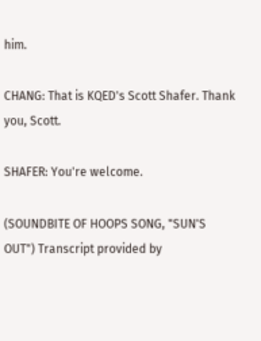him.

CHANG: That is KQED's Scott Shafer. Thank you, Scott.

SHAFER: You're welcome.

(SOUNDBITE OF HOOPS SONG, "SUN'S OUT") Transcript provided by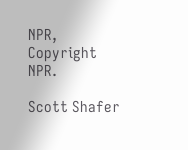NPR, Copyright NPR.

Scott Shafer